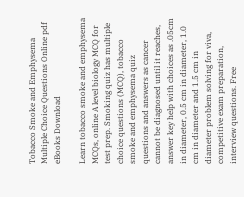Tobacco Smoke and Emphysema Multiple Choice Questions Online pdf eBooks Download

Learn tobacco smoke and emphysema MCQs, online A level biology MCQ for test prep. Smoking quiz has multiple choice questions (MCQ), tobacco smoke and emphysema quiz questions and answers as cancer cannot be diagnosed until it reaches, answer key help with choices as .05cm in diameter, 0.5 cm in diameter, 1.0 cm in diameter and 1.5 cm in diameter problem solving for viva, competitive exam preparation, interview questions. Free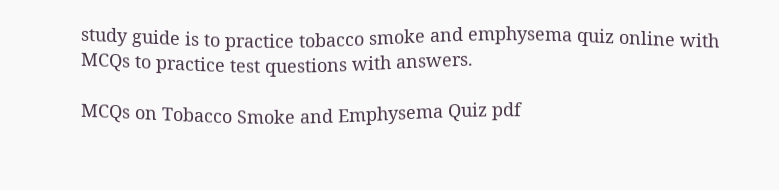study guide is to practice tobacco smoke and emphysema quiz online with MCQs to practice test questions with answers.

MCQs on Tobacco Smoke and Emphysema Quiz pdf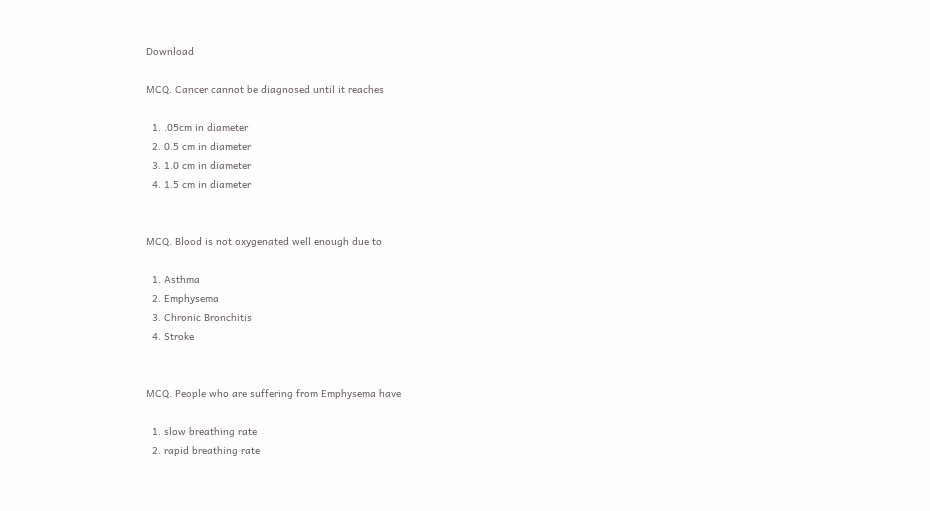Download

MCQ. Cancer cannot be diagnosed until it reaches

  1. .05cm in diameter
  2. 0.5 cm in diameter
  3. 1.0 cm in diameter
  4. 1.5 cm in diameter


MCQ. Blood is not oxygenated well enough due to

  1. Asthma
  2. Emphysema
  3. Chronic Bronchitis
  4. Stroke


MCQ. People who are suffering from Emphysema have

  1. slow breathing rate
  2. rapid breathing rate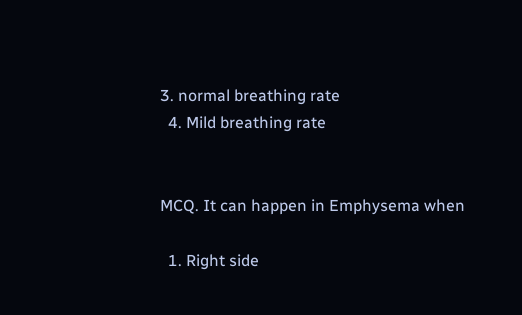3. normal breathing rate
  4. Mild breathing rate


MCQ. It can happen in Emphysema when

  1. Right side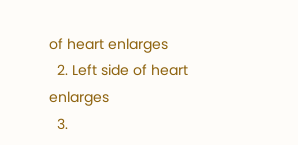of heart enlarges
  2. Left side of heart enlarges
  3.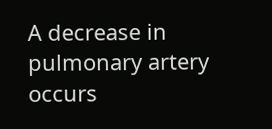A decrease in pulmonary artery occurs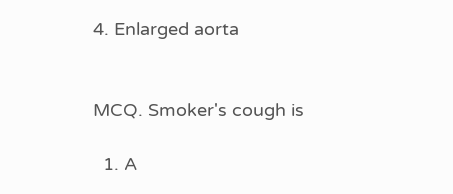4. Enlarged aorta


MCQ. Smoker's cough is

  1. A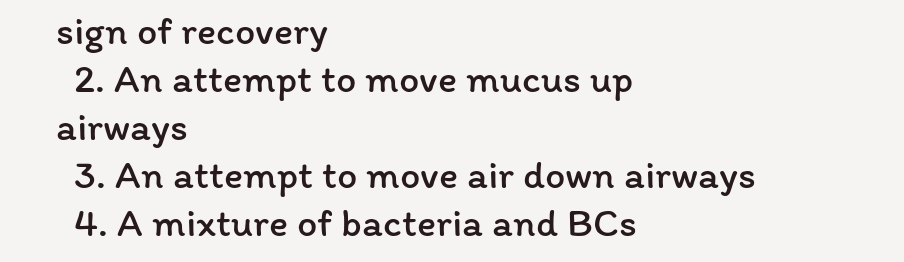sign of recovery
  2. An attempt to move mucus up airways
  3. An attempt to move air down airways
  4. A mixture of bacteria and BCs